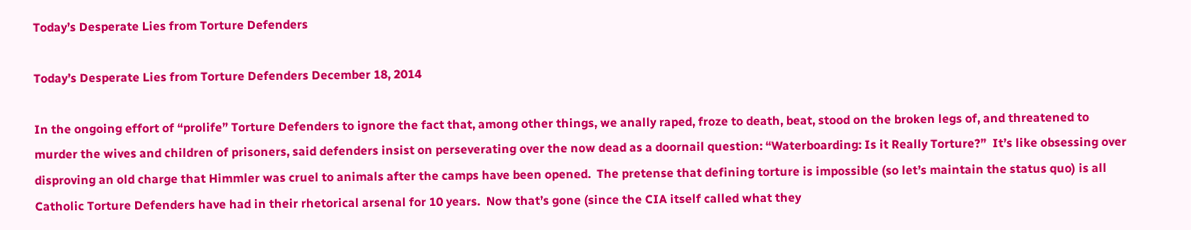Today’s Desperate Lies from Torture Defenders

Today’s Desperate Lies from Torture Defenders December 18, 2014

In the ongoing effort of “prolife” Torture Defenders to ignore the fact that, among other things, we anally raped, froze to death, beat, stood on the broken legs of, and threatened to murder the wives and children of prisoners, said defenders insist on perseverating over the now dead as a doornail question: “Waterboarding: Is it Really Torture?”  It’s like obsessing over disproving an old charge that Himmler was cruel to animals after the camps have been opened.  The pretense that defining torture is impossible (so let’s maintain the status quo) is all Catholic Torture Defenders have had in their rhetorical arsenal for 10 years.  Now that’s gone (since the CIA itself called what they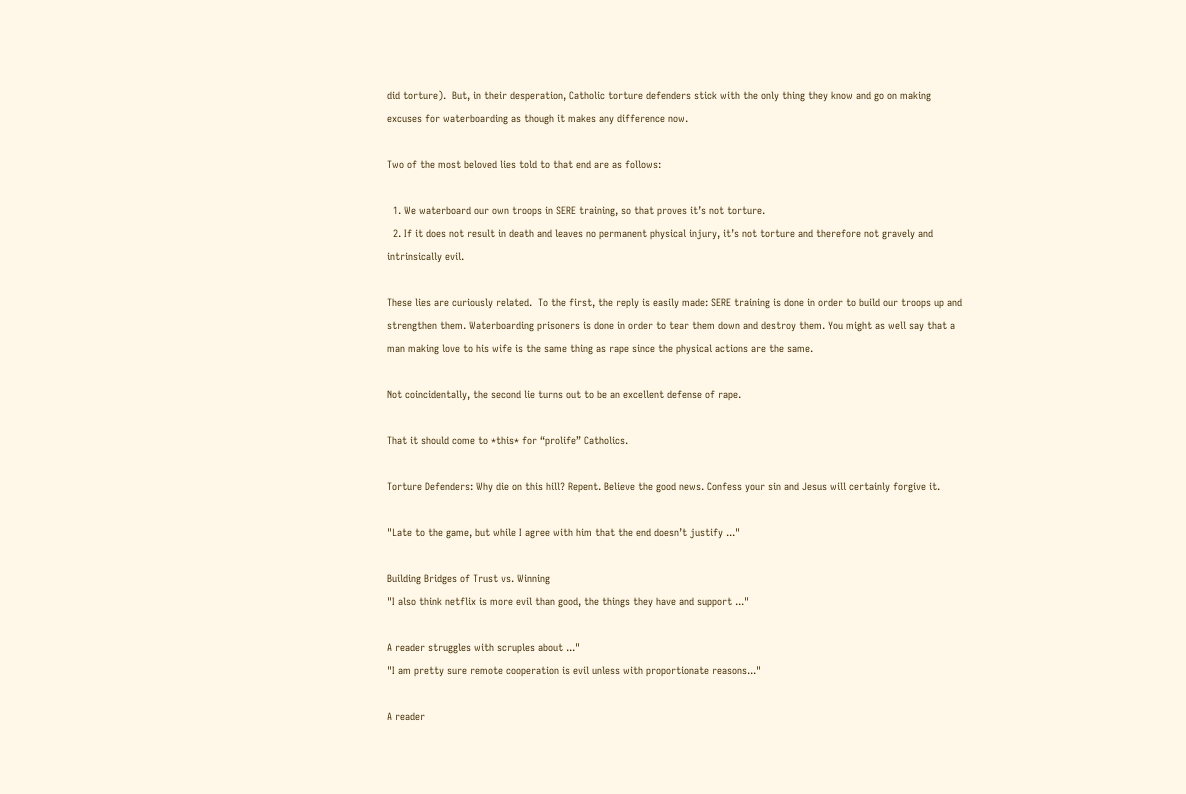did torture).  But, in their desperation, Catholic torture defenders stick with the only thing they know and go on making excuses for waterboarding as though it makes any difference now.

Two of the most beloved lies told to that end are as follows:

  1. We waterboard our own troops in SERE training, so that proves it’s not torture.
  2. If it does not result in death and leaves no permanent physical injury, it’s not torture and therefore not gravely and intrinsically evil.

These lies are curiously related.  To the first, the reply is easily made: SERE training is done in order to build our troops up and strengthen them. Waterboarding prisoners is done in order to tear them down and destroy them. You might as well say that a man making love to his wife is the same thing as rape since the physical actions are the same.

Not coincidentally, the second lie turns out to be an excellent defense of rape.

That it should come to *this* for “prolife” Catholics.

Torture Defenders: Why die on this hill? Repent. Believe the good news. Confess your sin and Jesus will certainly forgive it.

"Late to the game, but while I agree with him that the end doesn’t justify ..."

Building Bridges of Trust vs. Winning
"I also think netflix is more evil than good, the things they have and support ..."

A reader struggles with scruples about ..."
"I am pretty sure remote cooperation is evil unless with proportionate reasons..."

A reader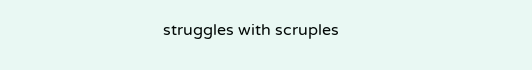struggles with scruples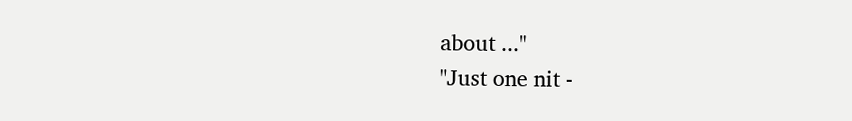about ..."
"Just one nit -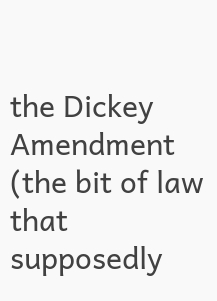the Dickey Amendment (the bit of law that supposedly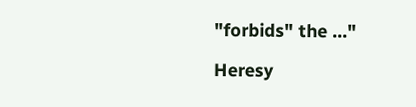"forbids" the ..."

Heresy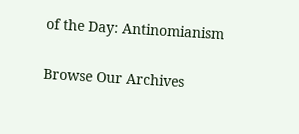of the Day: Antinomianism

Browse Our Archives